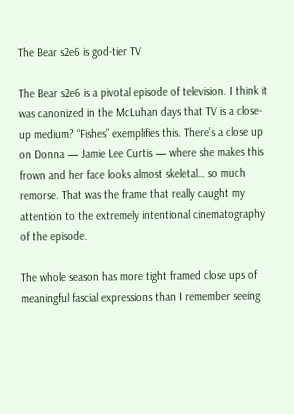The Bear s2e6 is god-tier TV

The Bear s2e6 is a pivotal episode of television. I think it was canonized in the McLuhan days that TV is a close-up medium? “Fishes” exemplifies this. There’s a close up on Donna — Jamie Lee Curtis — where she makes this frown and her face looks almost skeletal… so much remorse. That was the frame that really caught my attention to the extremely intentional cinematography of the episode.

The whole season has more tight framed close ups of meaningful fascial expressions than I remember seeing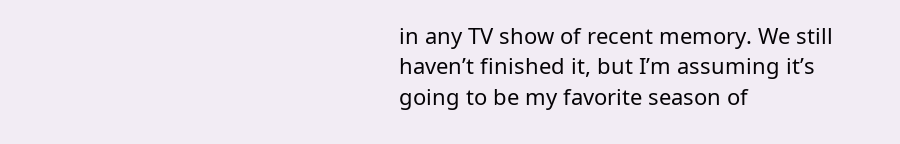in any TV show of recent memory. We still haven’t finished it, but I’m assuming it’s going to be my favorite season of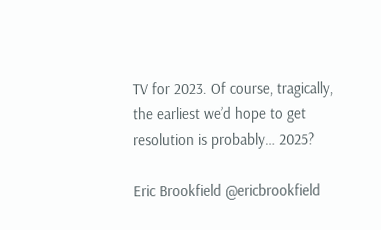TV for 2023. Of course, tragically, the earliest we’d hope to get resolution is probably… 2025?

Eric Brookfield @ericbrookfield